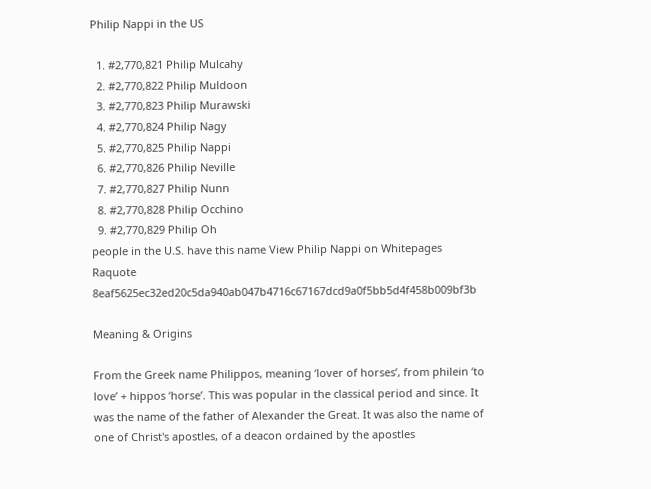Philip Nappi in the US

  1. #2,770,821 Philip Mulcahy
  2. #2,770,822 Philip Muldoon
  3. #2,770,823 Philip Murawski
  4. #2,770,824 Philip Nagy
  5. #2,770,825 Philip Nappi
  6. #2,770,826 Philip Neville
  7. #2,770,827 Philip Nunn
  8. #2,770,828 Philip Occhino
  9. #2,770,829 Philip Oh
people in the U.S. have this name View Philip Nappi on Whitepages Raquote 8eaf5625ec32ed20c5da940ab047b4716c67167dcd9a0f5bb5d4f458b009bf3b

Meaning & Origins

From the Greek name Philippos, meaning ‘lover of horses’, from philein ‘to love’ + hippos ‘horse’. This was popular in the classical period and since. It was the name of the father of Alexander the Great. It was also the name of one of Christ's apostles, of a deacon ordained by the apostles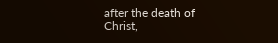after the death of Christ,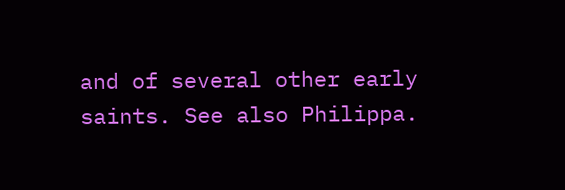and of several other early saints. See also Philippa.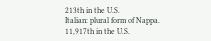213th in the U.S.
Italian: plural form of Nappa.
11,917th in the U.S.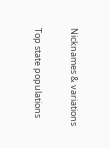Nicknames & variations

Top state populations